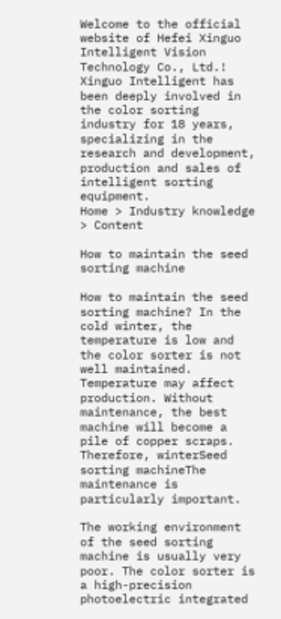Welcome to the official website of Hefei Xinguo Intelligent Vision Technology Co., Ltd.! Xinguo Intelligent has been deeply involved in the color sorting industry for 18 years, specializing in the research and development, production and sales of intelligent sorting equipment.
Home > Industry knowledge > Content

How to maintain the seed sorting machine

How to maintain the seed sorting machine? In the cold winter, the temperature is low and the color sorter is not well maintained. Temperature may affect production. Without maintenance, the best machine will become a pile of copper scraps. Therefore, winterSeed sorting machineThe maintenance is particularly important.

The working environment of the seed sorting machine is usually very poor. The color sorter is a high-precision photoelectric integrated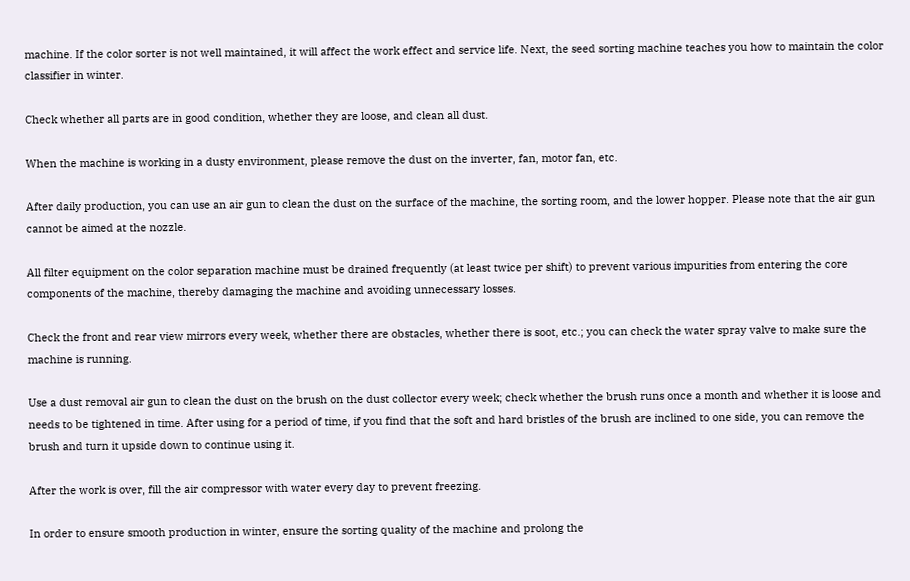machine. If the color sorter is not well maintained, it will affect the work effect and service life. Next, the seed sorting machine teaches you how to maintain the color classifier in winter.

Check whether all parts are in good condition, whether they are loose, and clean all dust.

When the machine is working in a dusty environment, please remove the dust on the inverter, fan, motor fan, etc.

After daily production, you can use an air gun to clean the dust on the surface of the machine, the sorting room, and the lower hopper. Please note that the air gun cannot be aimed at the nozzle.

All filter equipment on the color separation machine must be drained frequently (at least twice per shift) to prevent various impurities from entering the core components of the machine, thereby damaging the machine and avoiding unnecessary losses.

Check the front and rear view mirrors every week, whether there are obstacles, whether there is soot, etc.; you can check the water spray valve to make sure the machine is running.

Use a dust removal air gun to clean the dust on the brush on the dust collector every week; check whether the brush runs once a month and whether it is loose and needs to be tightened in time. After using for a period of time, if you find that the soft and hard bristles of the brush are inclined to one side, you can remove the brush and turn it upside down to continue using it.

After the work is over, fill the air compressor with water every day to prevent freezing.

In order to ensure smooth production in winter, ensure the sorting quality of the machine and prolong the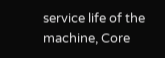service life of the machine, Core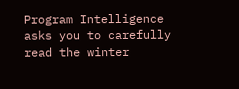Program Intelligence asks you to carefully read the winter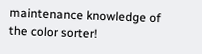maintenance knowledge of the color sorter!